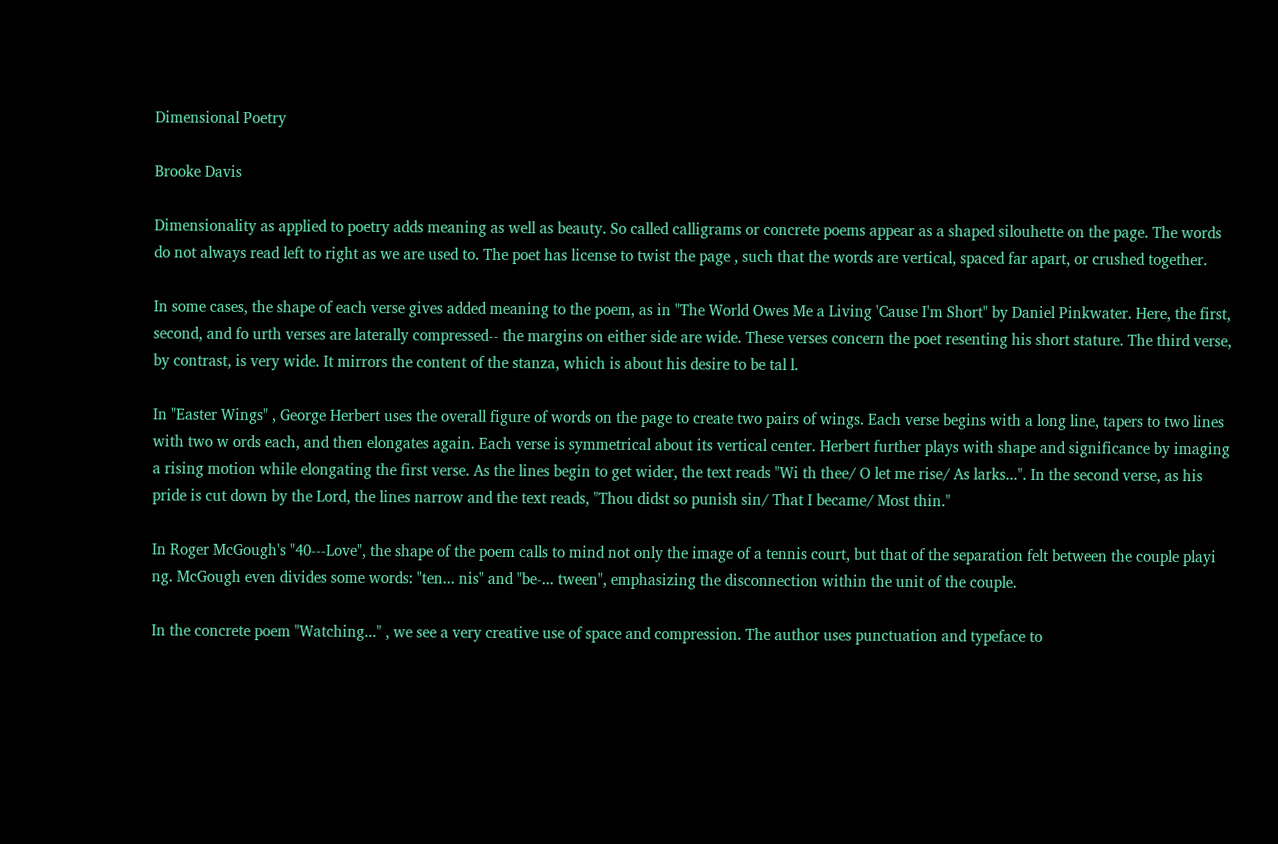Dimensional Poetry

Brooke Davis

Dimensionality as applied to poetry adds meaning as well as beauty. So called calligrams or concrete poems appear as a shaped silouhette on the page. The words do not always read left to right as we are used to. The poet has license to twist the page , such that the words are vertical, spaced far apart, or crushed together.

In some cases, the shape of each verse gives added meaning to the poem, as in "The World Owes Me a Living 'Cause I'm Short" by Daniel Pinkwater. Here, the first, second, and fo urth verses are laterally compressed-- the margins on either side are wide. These verses concern the poet resenting his short stature. The third verse, by contrast, is very wide. It mirrors the content of the stanza, which is about his desire to be tal l.

In "Easter Wings" , George Herbert uses the overall figure of words on the page to create two pairs of wings. Each verse begins with a long line, tapers to two lines with two w ords each, and then elongates again. Each verse is symmetrical about its vertical center. Herbert further plays with shape and significance by imaging a rising motion while elongating the first verse. As the lines begin to get wider, the text reads "Wi th thee/ O let me rise/ As larks...". In the second verse, as his pride is cut down by the Lord, the lines narrow and the text reads, "Thou didst so punish sin/ That I became/ Most thin."

In Roger McGough's "40---Love", the shape of the poem calls to mind not only the image of a tennis court, but that of the separation felt between the couple playi ng. McGough even divides some words: "ten... nis" and "be-... tween", emphasizing the disconnection within the unit of the couple.

In the concrete poem "Watching..." , we see a very creative use of space and compression. The author uses punctuation and typeface to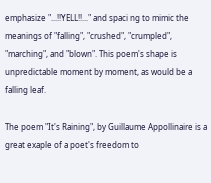emphasize "...!!YELL!!..." and spaci ng to mimic the meanings of "falling", "crushed", "crumpled", "marching", and "blown". This poem's shape is unpredictable moment by moment, as would be a falling leaf.

The poem "It's Raining", by Guillaume Appollinaire is a great exaple of a poet's freedom to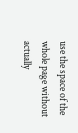use the space of the whole page without actually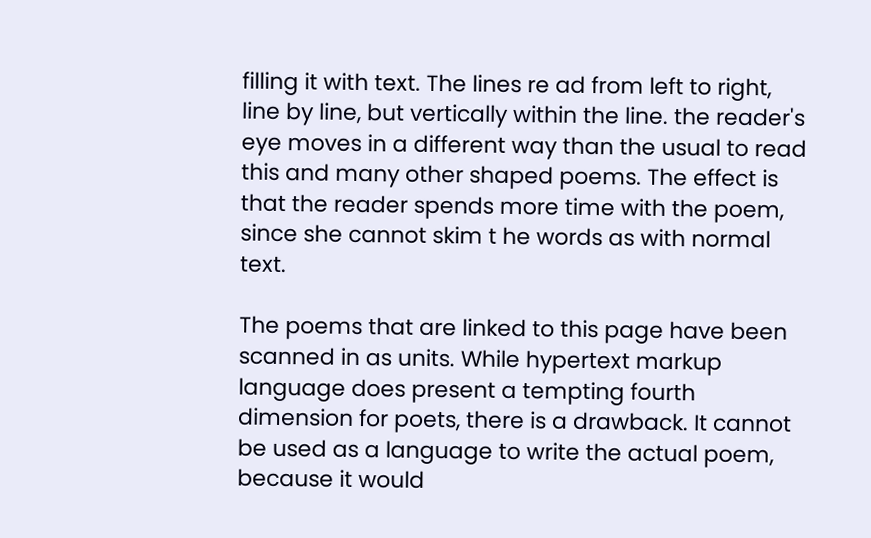filling it with text. The lines re ad from left to right, line by line, but vertically within the line. the reader's eye moves in a different way than the usual to read this and many other shaped poems. The effect is that the reader spends more time with the poem, since she cannot skim t he words as with normal text.

The poems that are linked to this page have been scanned in as units. While hypertext markup language does present a tempting fourth dimension for poets, there is a drawback. It cannot be used as a language to write the actual poem, because it would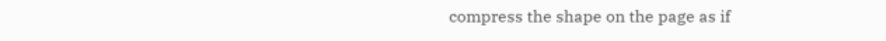compress the shape on the page as if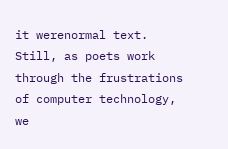it werenormal text. Still, as poets work through the frustrations of computer technology, we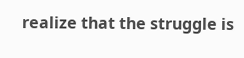realize that the struggle is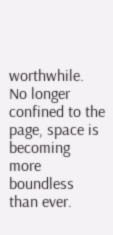worthwhile. No longer confined to the page, space is becoming more boundless than ever.